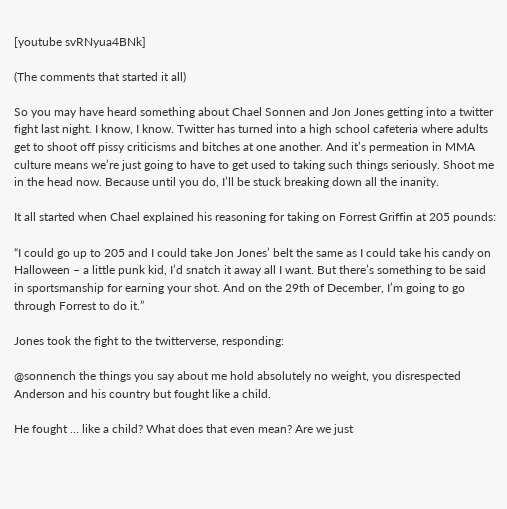[youtube svRNyua4BNk]

(The comments that started it all)

So you may have heard something about Chael Sonnen and Jon Jones getting into a twitter fight last night. I know, I know. Twitter has turned into a high school cafeteria where adults get to shoot off pissy criticisms and bitches at one another. And it’s permeation in MMA culture means we’re just going to have to get used to taking such things seriously. Shoot me in the head now. Because until you do, I’ll be stuck breaking down all the inanity.

It all started when Chael explained his reasoning for taking on Forrest Griffin at 205 pounds:

“I could go up to 205 and I could take Jon Jones’ belt the same as I could take his candy on Halloween – a little punk kid, I’d snatch it away all I want. But there’s something to be said in sportsmanship for earning your shot. And on the 29th of December, I’m going to go through Forrest to do it.”

Jones took the fight to the twitterverse, responding:

@sonnench the things you say about me hold absolutely no weight, you disrespected Anderson and his country but fought like a child.

He fought … like a child? What does that even mean? Are we just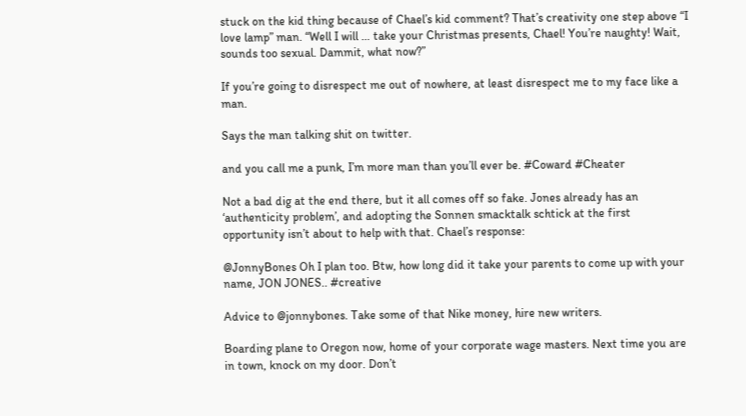stuck on the kid thing because of Chael’s kid comment? That’s creativity one step above “I love lamp” man. “Well I will … take your Christmas presents, Chael! You’re naughty! Wait, sounds too sexual. Dammit, what now?”

If you’re going to disrespect me out of nowhere, at least disrespect me to my face like a man.

Says the man talking shit on twitter.

and you call me a punk, I’m more man than you’ll ever be. #Coward #Cheater

Not a bad dig at the end there, but it all comes off so fake. Jones already has an ‘authenticity problem’, and adopting the Sonnen smacktalk schtick at the first opportunity isn’t about to help with that. Chael’s response:

@JonnyBones Oh I plan too. Btw, how long did it take your parents to come up with your name, JON JONES.. #creative

Advice to @jonnybones. Take some of that Nike money, hire new writers.

Boarding plane to Oregon now, home of your corporate wage masters. Next time you are in town, knock on my door. Don’t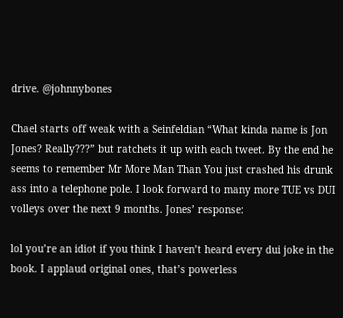drive. @johnnybones

Chael starts off weak with a Seinfeldian “What kinda name is Jon Jones? Really???” but ratchets it up with each tweet. By the end he seems to remember Mr More Man Than You just crashed his drunk ass into a telephone pole. I look forward to many more TUE vs DUI volleys over the next 9 months. Jones’ response:

lol you’re an idiot if you think I haven’t heard every dui joke in the book. I applaud original ones, that’s powerless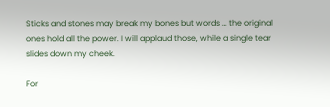Sticks and stones may break my bones but words … the original ones hold all the power. I will applaud those, while a single tear slides down my cheek.

For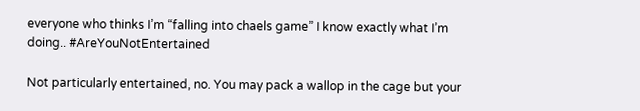everyone who thinks I’m “falling into chaels game” I know exactly what I’m doing.. #AreYouNotEntertained

Not particularly entertained, no. You may pack a wallop in the cage but your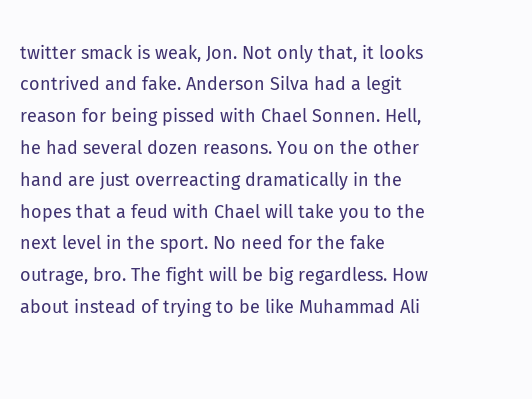twitter smack is weak, Jon. Not only that, it looks contrived and fake. Anderson Silva had a legit reason for being pissed with Chael Sonnen. Hell, he had several dozen reasons. You on the other hand are just overreacting dramatically in the hopes that a feud with Chael will take you to the next level in the sport. No need for the fake outrage, bro. The fight will be big regardless. How about instead of trying to be like Muhammad Ali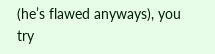(he’s flawed anyways), you try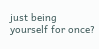just being yourself for once?